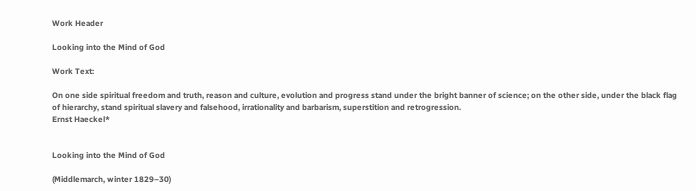Work Header

Looking into the Mind of God

Work Text:

On one side spiritual freedom and truth, reason and culture, evolution and progress stand under the bright banner of science; on the other side, under the black flag of hierarchy, stand spiritual slavery and falsehood, irrationality and barbarism, superstition and retrogression.
Ernst Haeckel*


Looking into the Mind of God

(Middlemarch, winter 1829–30)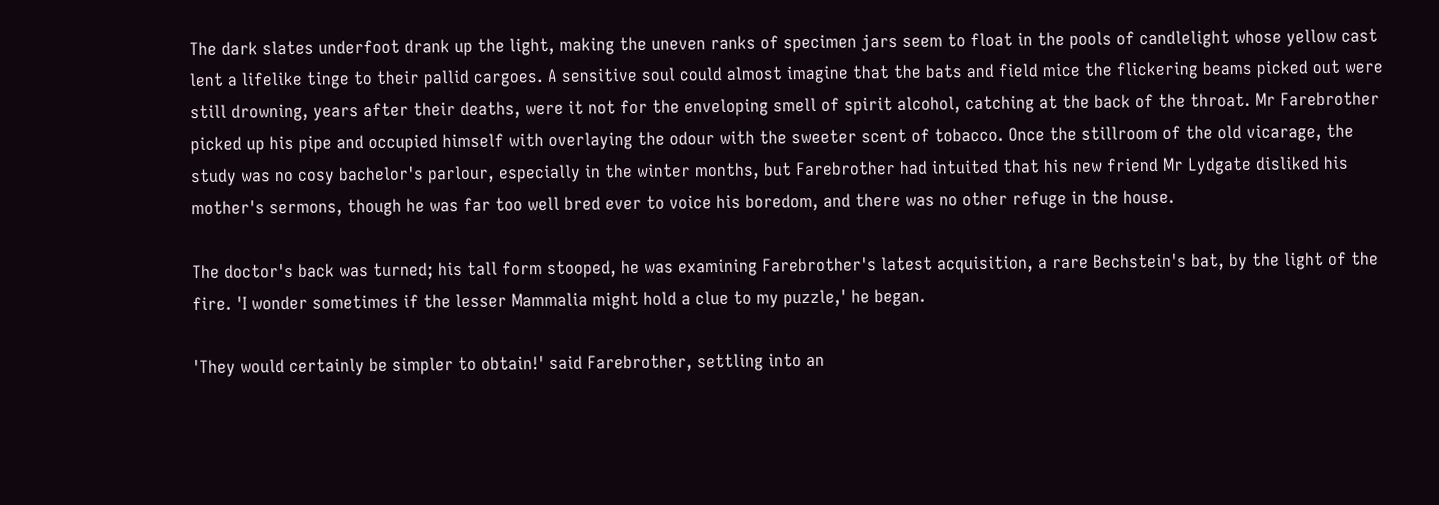The dark slates underfoot drank up the light, making the uneven ranks of specimen jars seem to float in the pools of candlelight whose yellow cast lent a lifelike tinge to their pallid cargoes. A sensitive soul could almost imagine that the bats and field mice the flickering beams picked out were still drowning, years after their deaths, were it not for the enveloping smell of spirit alcohol, catching at the back of the throat. Mr Farebrother picked up his pipe and occupied himself with overlaying the odour with the sweeter scent of tobacco. Once the stillroom of the old vicarage, the study was no cosy bachelor's parlour, especially in the winter months, but Farebrother had intuited that his new friend Mr Lydgate disliked his mother's sermons, though he was far too well bred ever to voice his boredom, and there was no other refuge in the house.

The doctor's back was turned; his tall form stooped, he was examining Farebrother's latest acquisition, a rare Bechstein's bat, by the light of the fire. 'I wonder sometimes if the lesser Mammalia might hold a clue to my puzzle,' he began.

'They would certainly be simpler to obtain!' said Farebrother, settling into an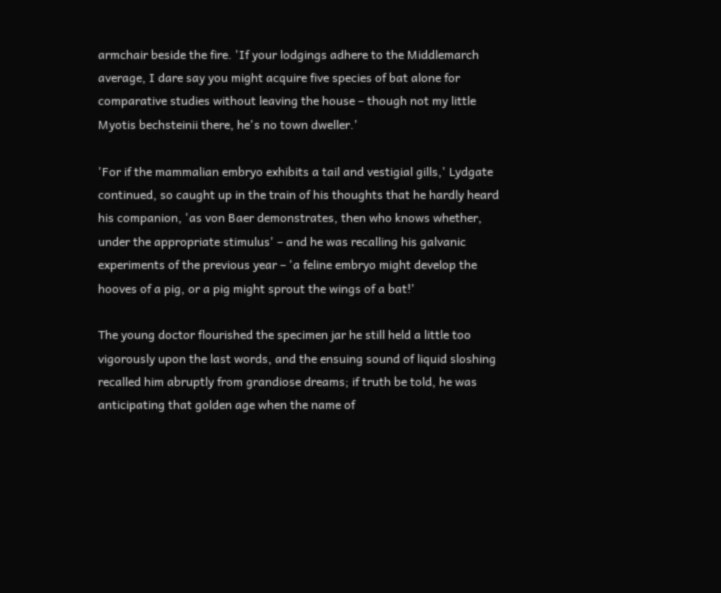armchair beside the fire. 'If your lodgings adhere to the Middlemarch average, I dare say you might acquire five species of bat alone for comparative studies without leaving the house – though not my little Myotis bechsteinii there, he's no town dweller.'

'For if the mammalian embryo exhibits a tail and vestigial gills,' Lydgate continued, so caught up in the train of his thoughts that he hardly heard his companion, 'as von Baer demonstrates, then who knows whether, under the appropriate stimulus' – and he was recalling his galvanic experiments of the previous year – 'a feline embryo might develop the hooves of a pig, or a pig might sprout the wings of a bat!'

The young doctor flourished the specimen jar he still held a little too vigorously upon the last words, and the ensuing sound of liquid sloshing recalled him abruptly from grandiose dreams; if truth be told, he was anticipating that golden age when the name of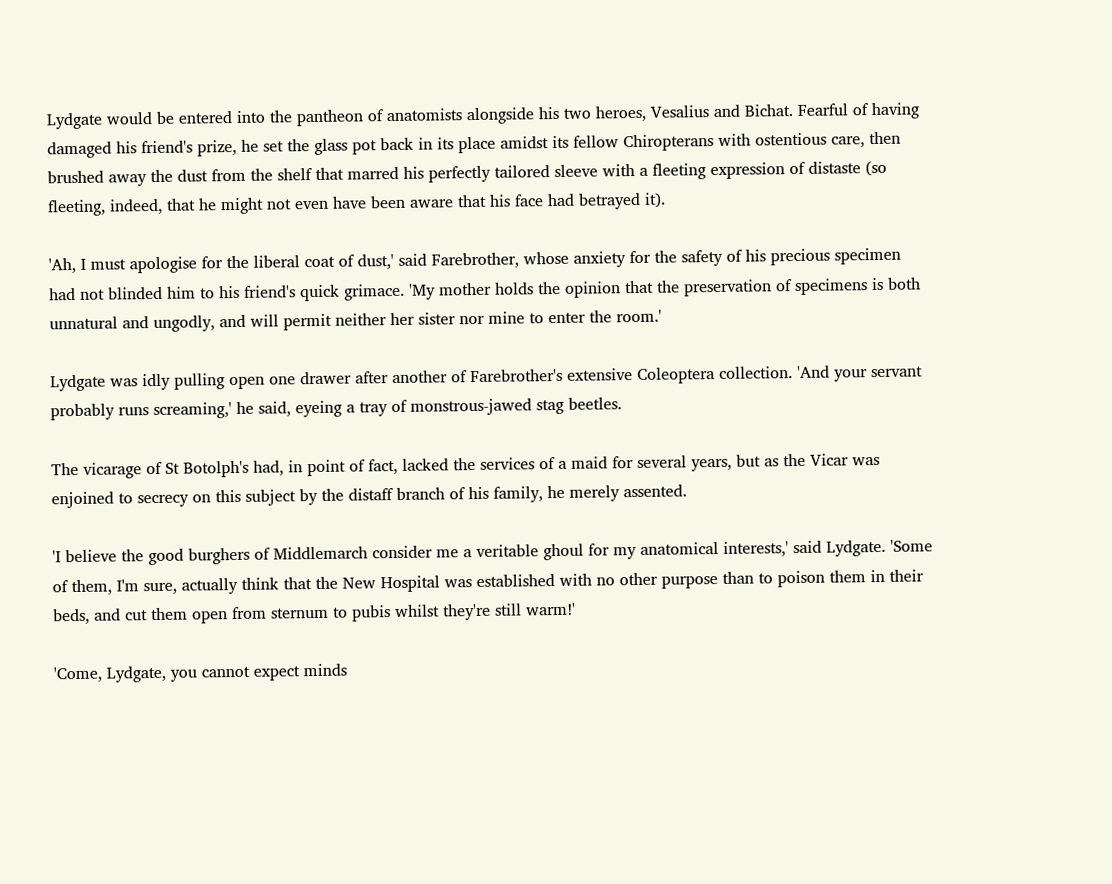Lydgate would be entered into the pantheon of anatomists alongside his two heroes, Vesalius and Bichat. Fearful of having damaged his friend's prize, he set the glass pot back in its place amidst its fellow Chiropterans with ostentious care, then brushed away the dust from the shelf that marred his perfectly tailored sleeve with a fleeting expression of distaste (so fleeting, indeed, that he might not even have been aware that his face had betrayed it).

'Ah, I must apologise for the liberal coat of dust,' said Farebrother, whose anxiety for the safety of his precious specimen had not blinded him to his friend's quick grimace. 'My mother holds the opinion that the preservation of specimens is both unnatural and ungodly, and will permit neither her sister nor mine to enter the room.'

Lydgate was idly pulling open one drawer after another of Farebrother's extensive Coleoptera collection. 'And your servant probably runs screaming,' he said, eyeing a tray of monstrous-jawed stag beetles.

The vicarage of St Botolph's had, in point of fact, lacked the services of a maid for several years, but as the Vicar was enjoined to secrecy on this subject by the distaff branch of his family, he merely assented.

'I believe the good burghers of Middlemarch consider me a veritable ghoul for my anatomical interests,' said Lydgate. 'Some of them, I'm sure, actually think that the New Hospital was established with no other purpose than to poison them in their beds, and cut them open from sternum to pubis whilst they're still warm!'

'Come, Lydgate, you cannot expect minds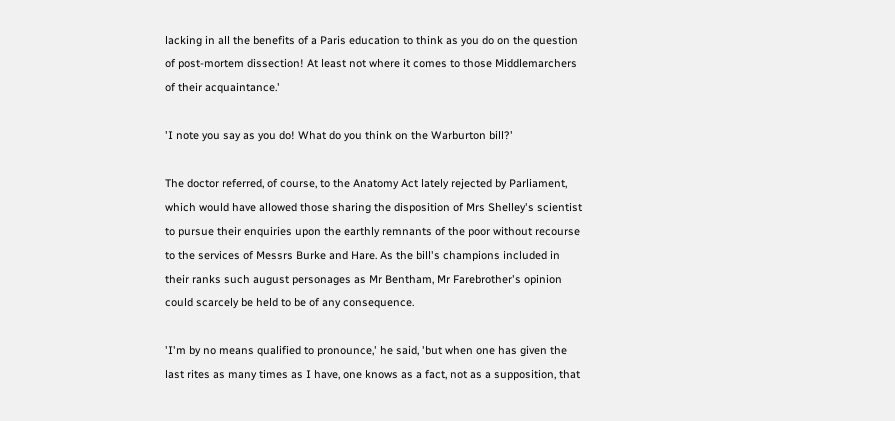lacking in all the benefits of a Paris education to think as you do on the question of post-mortem dissection! At least not where it comes to those Middlemarchers of their acquaintance.'

'I note you say as you do! What do you think on the Warburton bill?'

The doctor referred, of course, to the Anatomy Act lately rejected by Parliament, which would have allowed those sharing the disposition of Mrs Shelley's scientist to pursue their enquiries upon the earthly remnants of the poor without recourse to the services of Messrs Burke and Hare. As the bill's champions included in their ranks such august personages as Mr Bentham, Mr Farebrother's opinion could scarcely be held to be of any consequence.

'I'm by no means qualified to pronounce,' he said, 'but when one has given the last rites as many times as I have, one knows as a fact, not as a supposition, that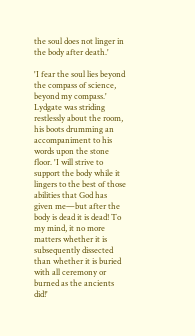the soul does not linger in the body after death.'

'I fear the soul lies beyond the compass of science, beyond my compass.' Lydgate was striding restlessly about the room, his boots drumming an accompaniment to his words upon the stone floor. 'I will strive to support the body while it lingers to the best of those abilities that God has given me—but after the body is dead it is dead! To my mind, it no more matters whether it is subsequently dissected than whether it is buried with all ceremony or burned as the ancients did!'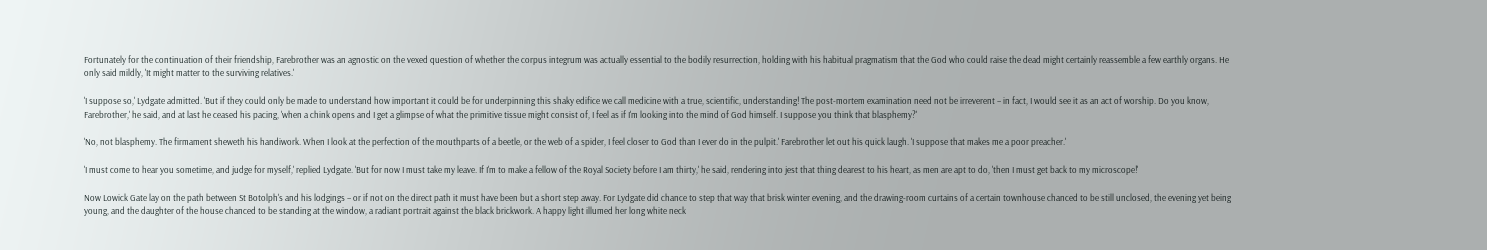Fortunately for the continuation of their friendship, Farebrother was an agnostic on the vexed question of whether the corpus integrum was actually essential to the bodily resurrection, holding with his habitual pragmatism that the God who could raise the dead might certainly reassemble a few earthly organs. He only said mildly, 'It might matter to the surviving relatives.'

'I suppose so,' Lydgate admitted. 'But if they could only be made to understand how important it could be for underpinning this shaky edifice we call medicine with a true, scientific, understanding! The post-mortem examination need not be irreverent – in fact, I would see it as an act of worship. Do you know, Farebrother,' he said, and at last he ceased his pacing, 'when a chink opens and I get a glimpse of what the primitive tissue might consist of, I feel as if I'm looking into the mind of God himself. I suppose you think that blasphemy?'

'No, not blasphemy. The firmament sheweth his handiwork. When I look at the perfection of the mouthparts of a beetle, or the web of a spider, I feel closer to God than I ever do in the pulpit.' Farebrother let out his quick laugh. 'I suppose that makes me a poor preacher.'

'I must come to hear you sometime, and judge for myself,' replied Lydgate. 'But for now I must take my leave. If I'm to make a fellow of the Royal Society before I am thirty,' he said, rendering into jest that thing dearest to his heart, as men are apt to do, 'then I must get back to my microscope!'

Now Lowick Gate lay on the path between St Botolph's and his lodgings – or if not on the direct path it must have been but a short step away. For Lydgate did chance to step that way that brisk winter evening, and the drawing-room curtains of a certain townhouse chanced to be still unclosed, the evening yet being young, and the daughter of the house chanced to be standing at the window, a radiant portrait against the black brickwork. A happy light illumed her long white neck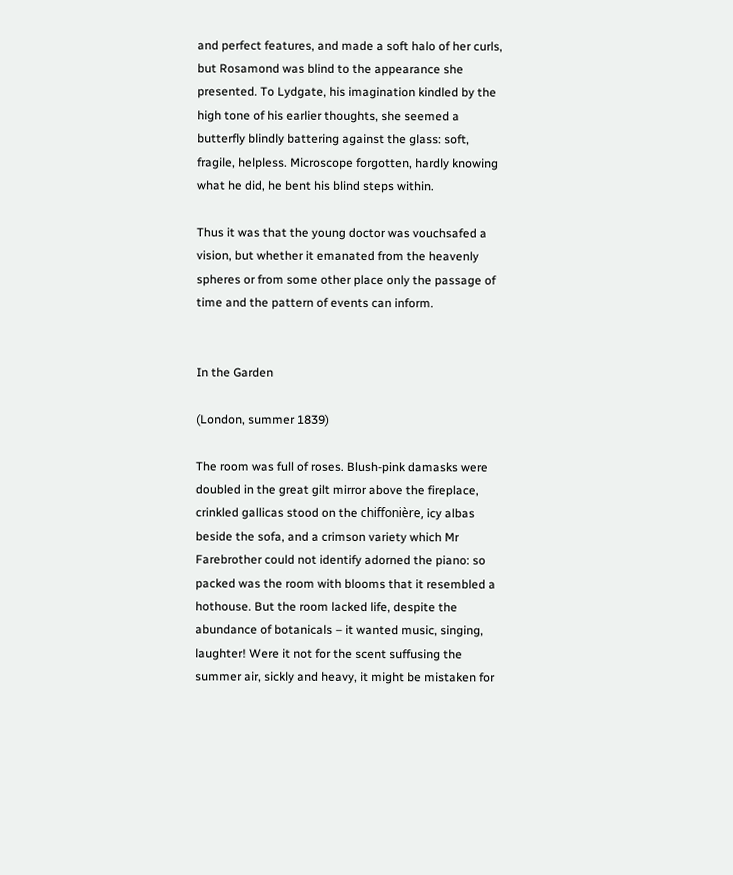and perfect features, and made a soft halo of her curls, but Rosamond was blind to the appearance she presented. To Lydgate, his imagination kindled by the high tone of his earlier thoughts, she seemed a butterfly blindly battering against the glass: soft, fragile, helpless. Microscope forgotten, hardly knowing what he did, he bent his blind steps within.

Thus it was that the young doctor was vouchsafed a vision, but whether it emanated from the heavenly spheres or from some other place only the passage of time and the pattern of events can inform.


In the Garden

(London, summer 1839)

The room was full of roses. Blush-pink damasks were doubled in the great gilt mirror above the fireplace, crinkled gallicas stood on the chiffonière, icy albas beside the sofa, and a crimson variety which Mr Farebrother could not identify adorned the piano: so packed was the room with blooms that it resembled a hothouse. But the room lacked life, despite the abundance of botanicals – it wanted music, singing, laughter! Were it not for the scent suffusing the summer air, sickly and heavy, it might be mistaken for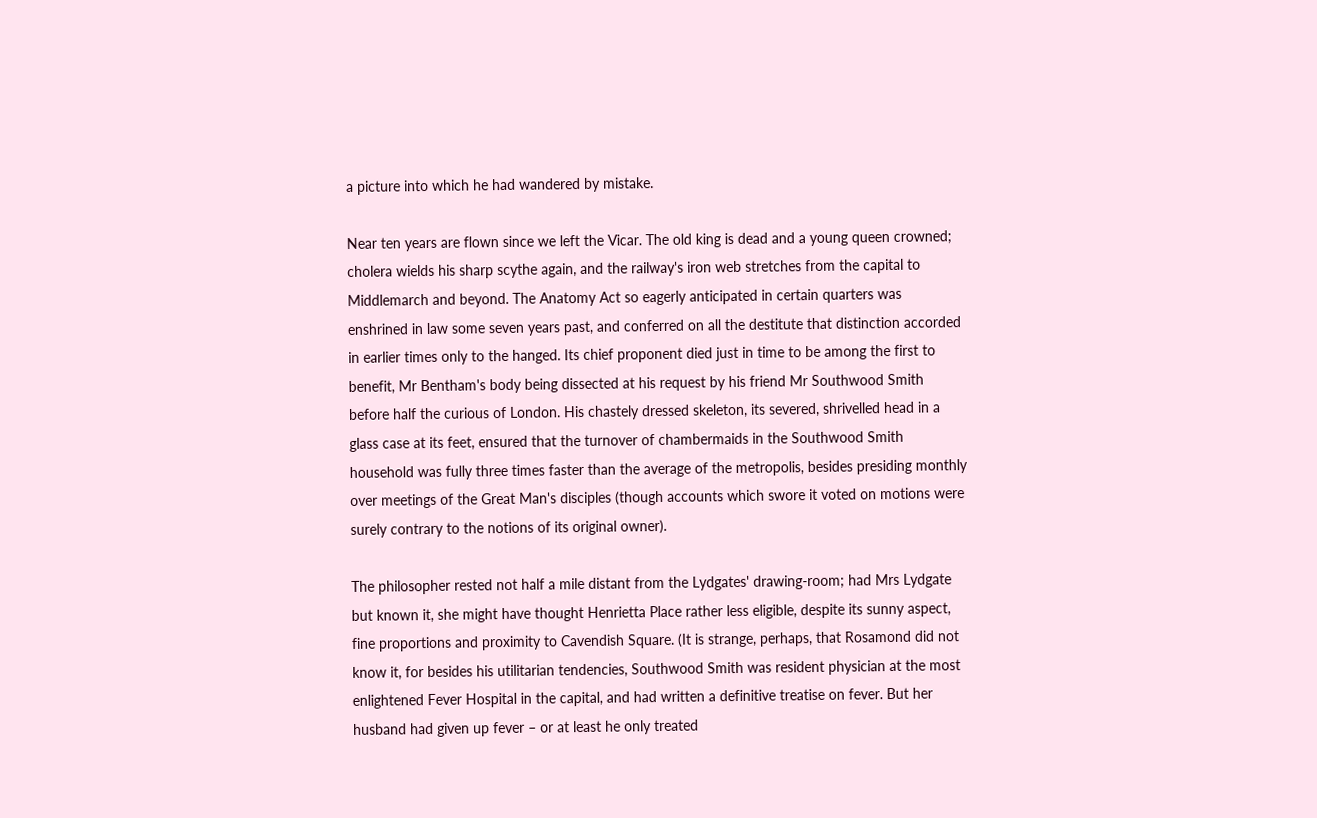a picture into which he had wandered by mistake.

Near ten years are flown since we left the Vicar. The old king is dead and a young queen crowned; cholera wields his sharp scythe again, and the railway's iron web stretches from the capital to Middlemarch and beyond. The Anatomy Act so eagerly anticipated in certain quarters was enshrined in law some seven years past, and conferred on all the destitute that distinction accorded in earlier times only to the hanged. Its chief proponent died just in time to be among the first to benefit, Mr Bentham's body being dissected at his request by his friend Mr Southwood Smith before half the curious of London. His chastely dressed skeleton, its severed, shrivelled head in a glass case at its feet, ensured that the turnover of chambermaids in the Southwood Smith household was fully three times faster than the average of the metropolis, besides presiding monthly over meetings of the Great Man's disciples (though accounts which swore it voted on motions were surely contrary to the notions of its original owner).

The philosopher rested not half a mile distant from the Lydgates' drawing-room; had Mrs Lydgate but known it, she might have thought Henrietta Place rather less eligible, despite its sunny aspect, fine proportions and proximity to Cavendish Square. (It is strange, perhaps, that Rosamond did not know it, for besides his utilitarian tendencies, Southwood Smith was resident physician at the most enlightened Fever Hospital in the capital, and had written a definitive treatise on fever. But her husband had given up fever – or at least he only treated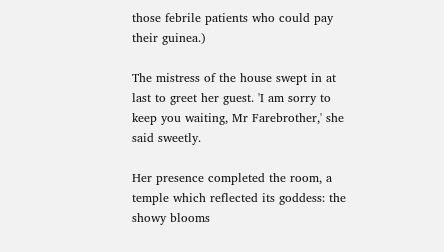those febrile patients who could pay their guinea.)

The mistress of the house swept in at last to greet her guest. 'I am sorry to keep you waiting, Mr Farebrother,' she said sweetly.

Her presence completed the room, a temple which reflected its goddess: the showy blooms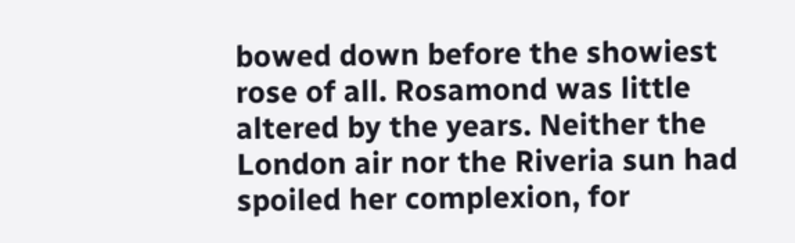bowed down before the showiest rose of all. Rosamond was little altered by the years. Neither the London air nor the Riveria sun had spoiled her complexion, for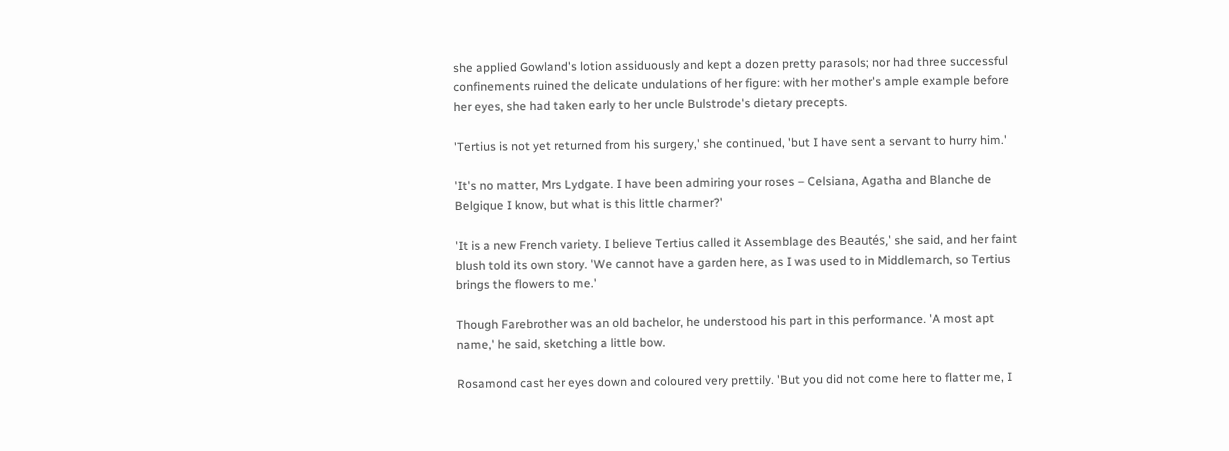she applied Gowland's lotion assiduously and kept a dozen pretty parasols; nor had three successful confinements ruined the delicate undulations of her figure: with her mother's ample example before her eyes, she had taken early to her uncle Bulstrode's dietary precepts.

'Tertius is not yet returned from his surgery,' she continued, 'but I have sent a servant to hurry him.'

'It's no matter, Mrs Lydgate. I have been admiring your roses – Celsiana, Agatha and Blanche de Belgique I know, but what is this little charmer?'

'It is a new French variety. I believe Tertius called it Assemblage des Beautés,' she said, and her faint blush told its own story. 'We cannot have a garden here, as I was used to in Middlemarch, so Tertius brings the flowers to me.'

Though Farebrother was an old bachelor, he understood his part in this performance. 'A most apt name,' he said, sketching a little bow.

Rosamond cast her eyes down and coloured very prettily. 'But you did not come here to flatter me, I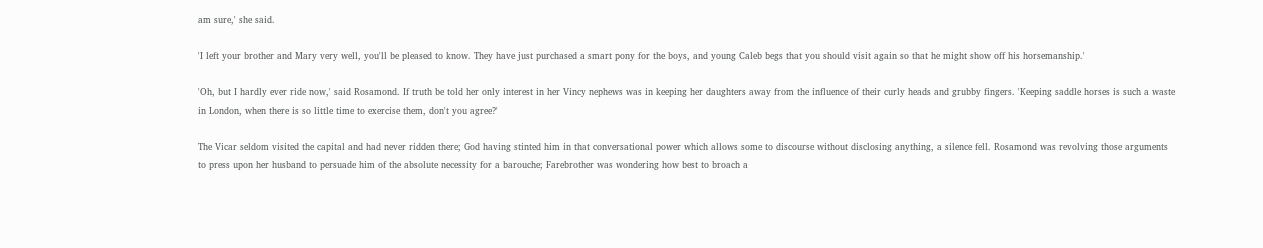am sure,' she said.

'I left your brother and Mary very well, you'll be pleased to know. They have just purchased a smart pony for the boys, and young Caleb begs that you should visit again so that he might show off his horsemanship.'

'Oh, but I hardly ever ride now,' said Rosamond. If truth be told her only interest in her Vincy nephews was in keeping her daughters away from the influence of their curly heads and grubby fingers. 'Keeping saddle horses is such a waste in London, when there is so little time to exercise them, don't you agree?'

The Vicar seldom visited the capital and had never ridden there; God having stinted him in that conversational power which allows some to discourse without disclosing anything, a silence fell. Rosamond was revolving those arguments to press upon her husband to persuade him of the absolute necessity for a barouche; Farebrother was wondering how best to broach a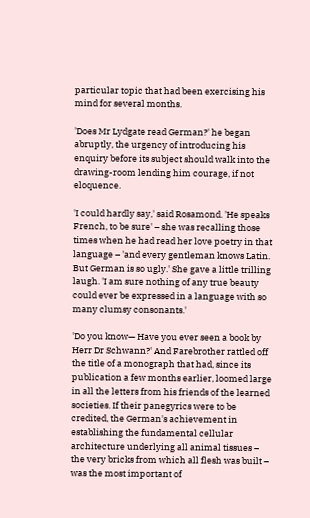particular topic that had been exercising his mind for several months.

'Does Mr Lydgate read German?' he began abruptly, the urgency of introducing his enquiry before its subject should walk into the drawing-room lending him courage, if not eloquence.

'I could hardly say,' said Rosamond. 'He speaks French, to be sure' – she was recalling those times when he had read her love poetry in that language – 'and every gentleman knows Latin. But German is so ugly.' She gave a little trilling laugh. 'I am sure nothing of any true beauty could ever be expressed in a language with so many clumsy consonants.'

'Do you know— Have you ever seen a book by Herr Dr Schwann?' And Farebrother rattled off the title of a monograph that had, since its publication a few months earlier, loomed large in all the letters from his friends of the learned societies. If their panegyrics were to be credited, the German's achievement in establishing the fundamental cellular architecture underlying all animal tissues – the very bricks from which all flesh was built – was the most important of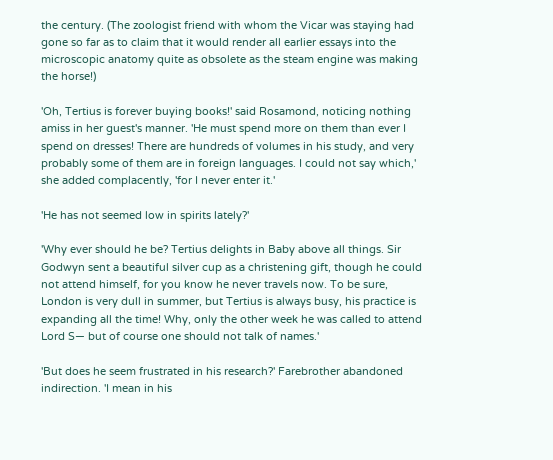the century. (The zoologist friend with whom the Vicar was staying had gone so far as to claim that it would render all earlier essays into the microscopic anatomy quite as obsolete as the steam engine was making the horse!)

'Oh, Tertius is forever buying books!' said Rosamond, noticing nothing amiss in her guest's manner. 'He must spend more on them than ever I spend on dresses! There are hundreds of volumes in his study, and very probably some of them are in foreign languages. I could not say which,' she added complacently, 'for I never enter it.'

'He has not seemed low in spirits lately?'

'Why ever should he be? Tertius delights in Baby above all things. Sir Godwyn sent a beautiful silver cup as a christening gift, though he could not attend himself, for you know he never travels now. To be sure, London is very dull in summer, but Tertius is always busy, his practice is expanding all the time! Why, only the other week he was called to attend Lord S— but of course one should not talk of names.'

'But does he seem frustrated in his research?' Farebrother abandoned indirection. 'I mean in his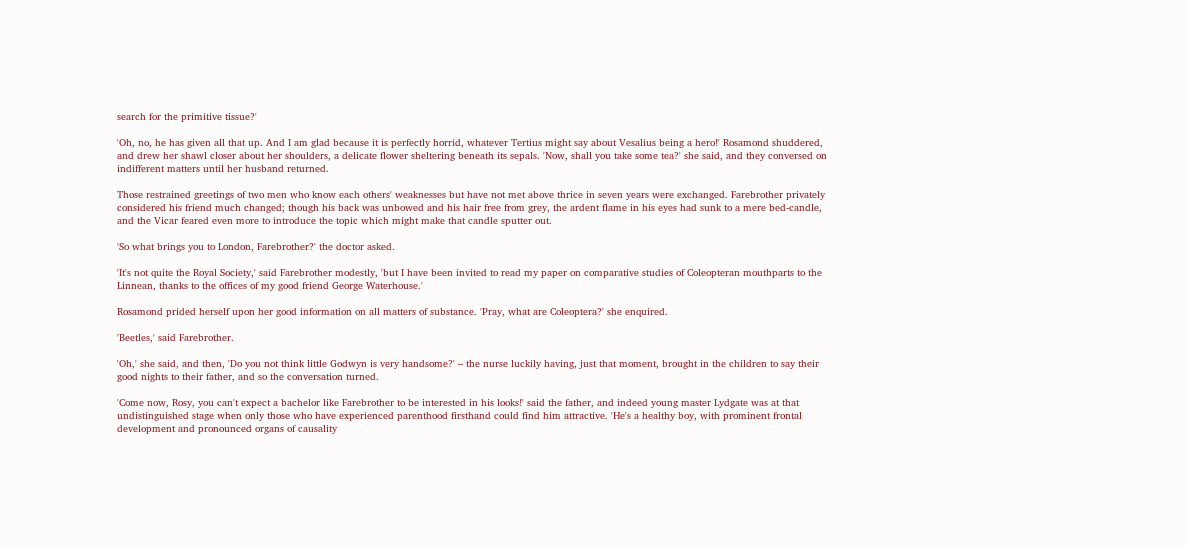search for the primitive tissue?'

'Oh, no, he has given all that up. And I am glad because it is perfectly horrid, whatever Tertius might say about Vesalius being a hero!' Rosamond shuddered, and drew her shawl closer about her shoulders, a delicate flower sheltering beneath its sepals. 'Now, shall you take some tea?' she said, and they conversed on indifferent matters until her husband returned.

Those restrained greetings of two men who know each others' weaknesses but have not met above thrice in seven years were exchanged. Farebrother privately considered his friend much changed; though his back was unbowed and his hair free from grey, the ardent flame in his eyes had sunk to a mere bed-candle, and the Vicar feared even more to introduce the topic which might make that candle sputter out.

'So what brings you to London, Farebrother?' the doctor asked.

'It's not quite the Royal Society,' said Farebrother modestly, 'but I have been invited to read my paper on comparative studies of Coleopteran mouthparts to the Linnean, thanks to the offices of my good friend George Waterhouse.'

Rosamond prided herself upon her good information on all matters of substance. 'Pray, what are Coleoptera?' she enquired.

'Beetles,' said Farebrother.

'Oh,' she said, and then, 'Do you not think little Godwyn is very handsome?' – the nurse luckily having, just that moment, brought in the children to say their good nights to their father, and so the conversation turned.

'Come now, Rosy, you can't expect a bachelor like Farebrother to be interested in his looks!' said the father, and indeed young master Lydgate was at that undistinguished stage when only those who have experienced parenthood firsthand could find him attractive. 'He's a healthy boy, with prominent frontal development and pronounced organs of causality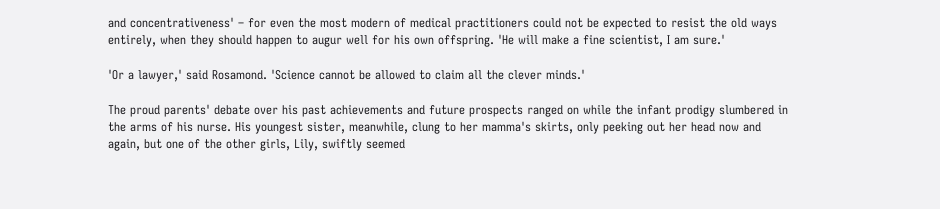and concentrativeness' – for even the most modern of medical practitioners could not be expected to resist the old ways entirely, when they should happen to augur well for his own offspring. 'He will make a fine scientist, I am sure.'

'Or a lawyer,' said Rosamond. 'Science cannot be allowed to claim all the clever minds.'

The proud parents' debate over his past achievements and future prospects ranged on while the infant prodigy slumbered in the arms of his nurse. His youngest sister, meanwhile, clung to her mamma's skirts, only peeking out her head now and again, but one of the other girls, Lily, swiftly seemed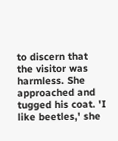to discern that the visitor was harmless. She approached and tugged his coat. 'I like beetles,' she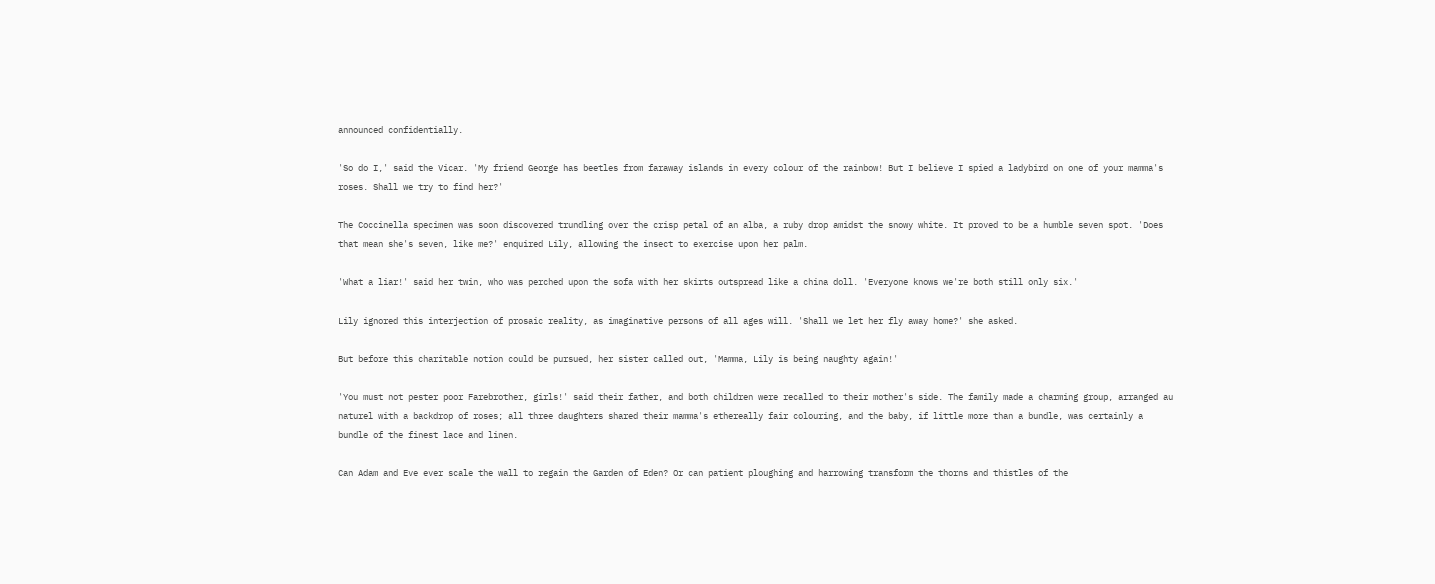announced confidentially.

'So do I,' said the Vicar. 'My friend George has beetles from faraway islands in every colour of the rainbow! But I believe I spied a ladybird on one of your mamma's roses. Shall we try to find her?'

The Coccinella specimen was soon discovered trundling over the crisp petal of an alba, a ruby drop amidst the snowy white. It proved to be a humble seven spot. 'Does that mean she's seven, like me?' enquired Lily, allowing the insect to exercise upon her palm.

'What a liar!' said her twin, who was perched upon the sofa with her skirts outspread like a china doll. 'Everyone knows we're both still only six.'

Lily ignored this interjection of prosaic reality, as imaginative persons of all ages will. 'Shall we let her fly away home?' she asked.

But before this charitable notion could be pursued, her sister called out, 'Mamma, Lily is being naughty again!'

'You must not pester poor Farebrother, girls!' said their father, and both children were recalled to their mother's side. The family made a charming group, arranged au naturel with a backdrop of roses; all three daughters shared their mamma's ethereally fair colouring, and the baby, if little more than a bundle, was certainly a bundle of the finest lace and linen.

Can Adam and Eve ever scale the wall to regain the Garden of Eden? Or can patient ploughing and harrowing transform the thorns and thistles of the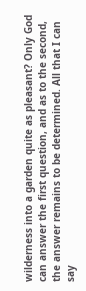wilderness into a garden quite as pleasant? Only God can answer the first question, and as to the second, the answer remains to be determined. All that I can say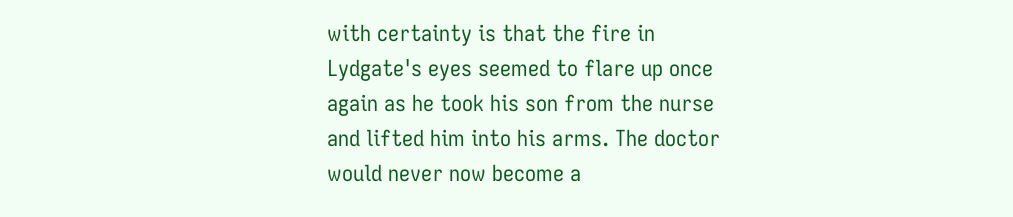with certainty is that the fire in Lydgate's eyes seemed to flare up once again as he took his son from the nurse and lifted him into his arms. The doctor would never now become a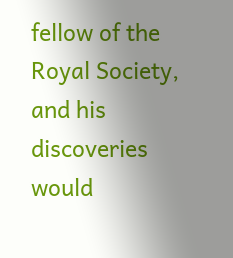fellow of the Royal Society, and his discoveries would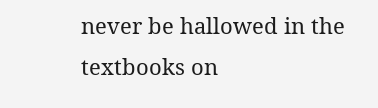never be hallowed in the textbooks on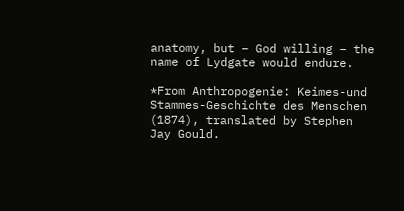anatomy, but – God willing – the name of Lydgate would endure.

*From Anthropogenie: Keimes-und Stammes-Geschichte des Menschen (1874), translated by Stephen Jay Gould.